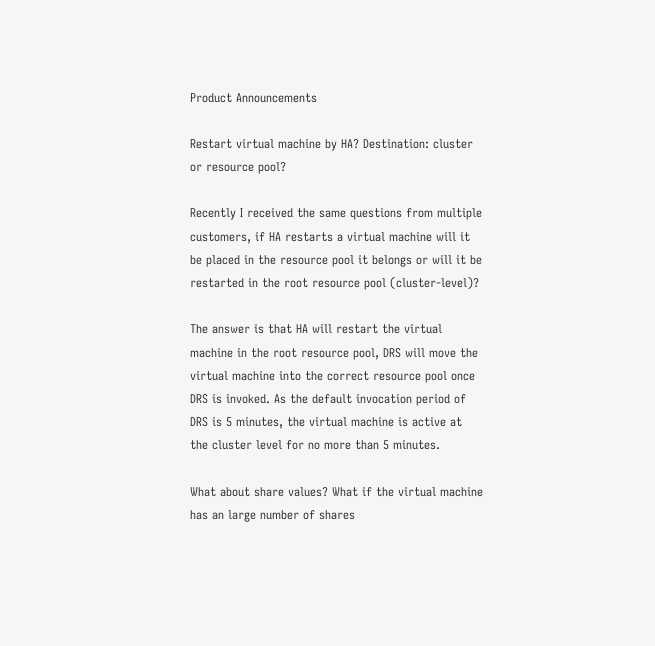Product Announcements

Restart virtual machine by HA? Destination: cluster or resource pool?

Recently I received the same questions from multiple customers, if HA restarts a virtual machine will it be placed in the resource pool it belongs or will it be restarted in the root resource pool (cluster-level)?

The answer is that HA will restart the virtual machine in the root resource pool, DRS will move the virtual machine into the correct resource pool once DRS is invoked. As the default invocation period of DRS is 5 minutes, the virtual machine is active at the cluster level for no more than 5 minutes.

What about share values? What if the virtual machine has an large number of shares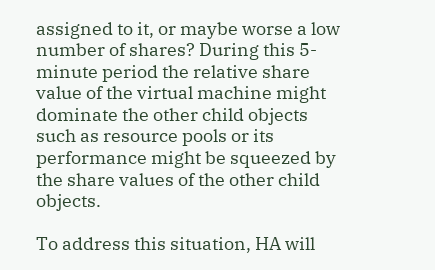assigned to it, or maybe worse a low number of shares? During this 5-minute period the relative share value of the virtual machine might dominate the other child objects such as resource pools or its performance might be squeezed by the share values of the other child objects.

To address this situation, HA will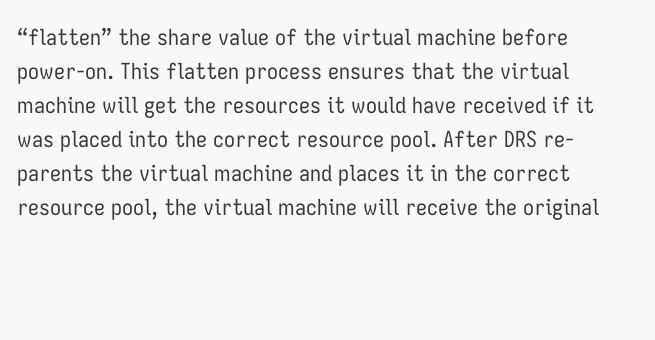“flatten” the share value of the virtual machine before power-on. This flatten process ensures that the virtual machine will get the resources it would have received if it was placed into the correct resource pool. After DRS re-parents the virtual machine and places it in the correct resource pool, the virtual machine will receive the original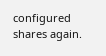configured shares again.